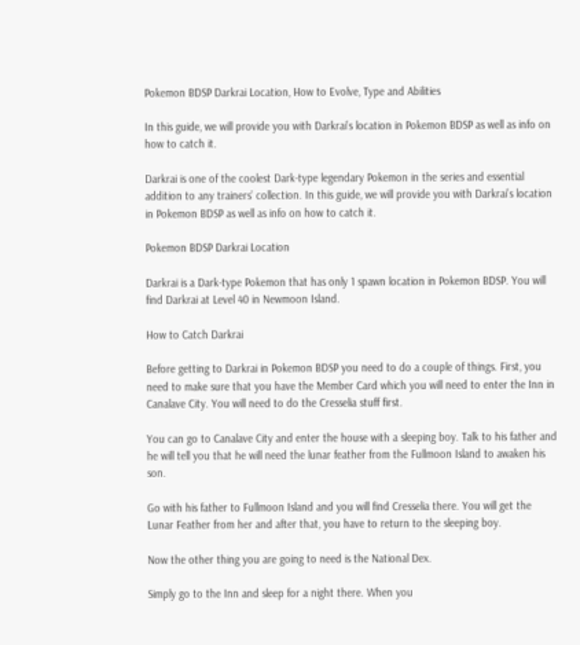Pokemon BDSP Darkrai Location, How to Evolve, Type and Abilities

In this guide, we will provide you with Darkrai’s location in Pokemon BDSP as well as info on how to catch it.

Darkrai is one of the coolest Dark-type legendary Pokemon in the series and essential addition to any trainers’ collection. In this guide, we will provide you with Darkrai’s location in Pokemon BDSP as well as info on how to catch it.

Pokemon BDSP Darkrai Location

Darkrai is a Dark-type Pokemon that has only 1 spawn location in Pokemon BDSP. You will find Darkrai at Level 40 in Newmoon Island.

How to Catch Darkrai

Before getting to Darkrai in Pokemon BDSP you need to do a couple of things. First, you need to make sure that you have the Member Card which you will need to enter the Inn in Canalave City. You will need to do the Cresselia stuff first.

You can go to Canalave City and enter the house with a sleeping boy. Talk to his father and he will tell you that he will need the lunar feather from the Fullmoon Island to awaken his son.

Go with his father to Fullmoon Island and you will find Cresselia there. You will get the Lunar Feather from her and after that, you have to return to the sleeping boy.

Now the other thing you are going to need is the National Dex.

Simply go to the Inn and sleep for a night there. When you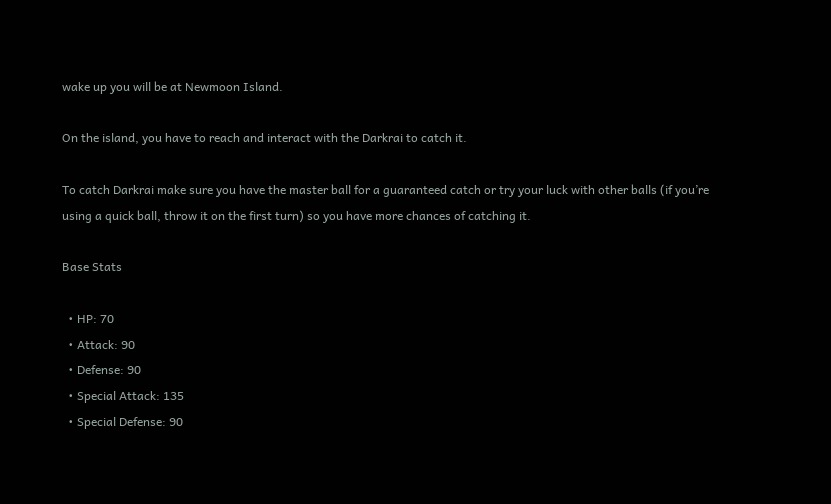wake up you will be at Newmoon Island.

On the island, you have to reach and interact with the Darkrai to catch it.

To catch Darkrai make sure you have the master ball for a guaranteed catch or try your luck with other balls (if you’re using a quick ball, throw it on the first turn) so you have more chances of catching it.

Base Stats

  • HP: 70
  • Attack: 90
  • Defense: 90
  • Special Attack: 135
  • Special Defense: 90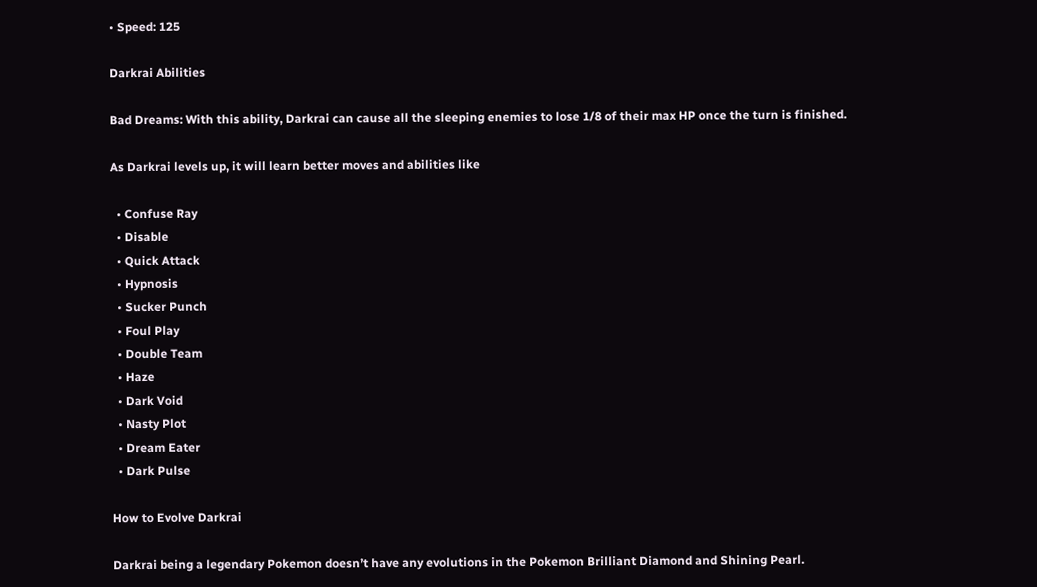• Speed: 125

Darkrai Abilities

Bad Dreams: With this ability, Darkrai can cause all the sleeping enemies to lose 1/8 of their max HP once the turn is finished.

As Darkrai levels up, it will learn better moves and abilities like

  • Confuse Ray
  • Disable
  • Quick Attack
  • Hypnosis
  • Sucker Punch
  • Foul Play
  • Double Team
  • Haze
  • Dark Void
  • Nasty Plot
  • Dream Eater
  • Dark Pulse

How to Evolve Darkrai

Darkrai being a legendary Pokemon doesn’t have any evolutions in the Pokemon Brilliant Diamond and Shining Pearl.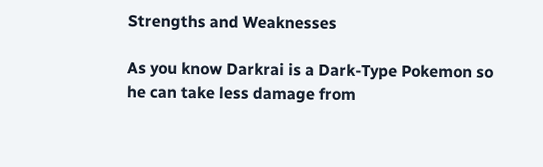Strengths and Weaknesses

As you know Darkrai is a Dark-Type Pokemon so he can take less damage from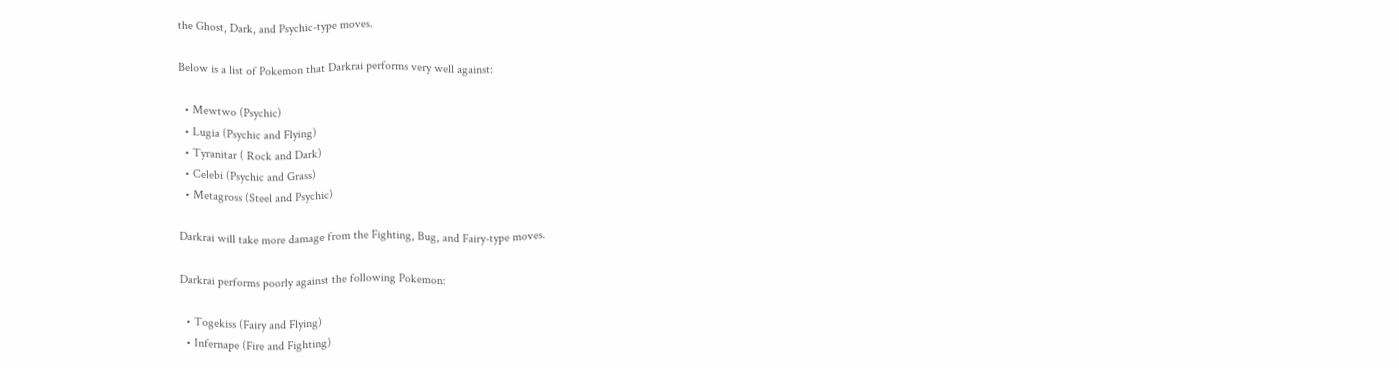the Ghost, Dark, and Psychic-type moves.

Below is a list of Pokemon that Darkrai performs very well against:

  • Mewtwo (Psychic)
  • Lugia (Psychic and Flying)
  • Tyranitar ( Rock and Dark)
  • Celebi (Psychic and Grass)
  • Metagross (Steel and Psychic)

Darkrai will take more damage from the Fighting, Bug, and Fairy-type moves.

Darkrai performs poorly against the following Pokemon:

  • Togekiss (Fairy and Flying)
  • Infernape (Fire and Fighting)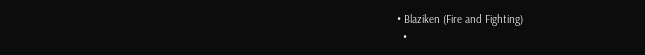• Blaziken (Fire and Fighting)
  •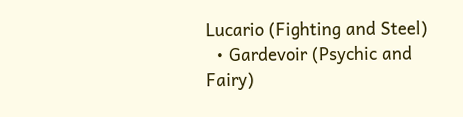Lucario (Fighting and Steel)
  • Gardevoir (Psychic and Fairy)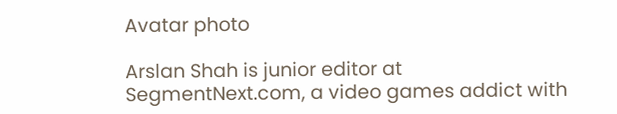Avatar photo

Arslan Shah is junior editor at SegmentNext.com, a video games addict with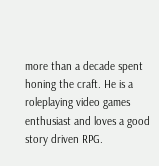more than a decade spent honing the craft. He is a roleplaying video games enthusiast and loves a good story driven RPG.